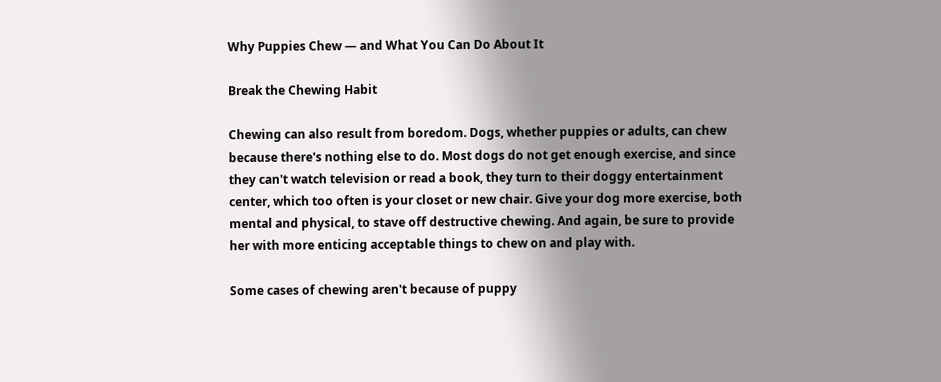Why Puppies Chew — and What You Can Do About It

Break the Chewing Habit

Chewing can also result from boredom. Dogs, whether puppies or adults, can chew because there's nothing else to do. Most dogs do not get enough exercise, and since they can't watch television or read a book, they turn to their doggy entertainment center, which too often is your closet or new chair. Give your dog more exercise, both mental and physical, to stave off destructive chewing. And again, be sure to provide her with more enticing acceptable things to chew on and play with.

Some cases of chewing aren't because of puppy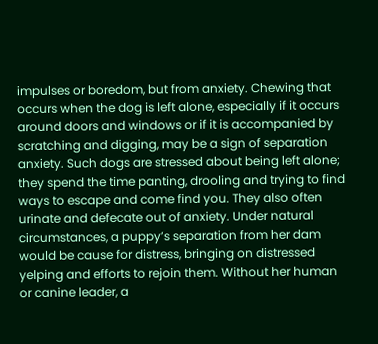impulses or boredom, but from anxiety. Chewing that occurs when the dog is left alone, especially if it occurs around doors and windows or if it is accompanied by scratching and digging, may be a sign of separation anxiety. Such dogs are stressed about being left alone; they spend the time panting, drooling and trying to find ways to escape and come find you. They also often urinate and defecate out of anxiety. Under natural circumstances, a puppy’s separation from her dam would be cause for distress, bringing on distressed yelping and efforts to rejoin them. Without her human or canine leader, a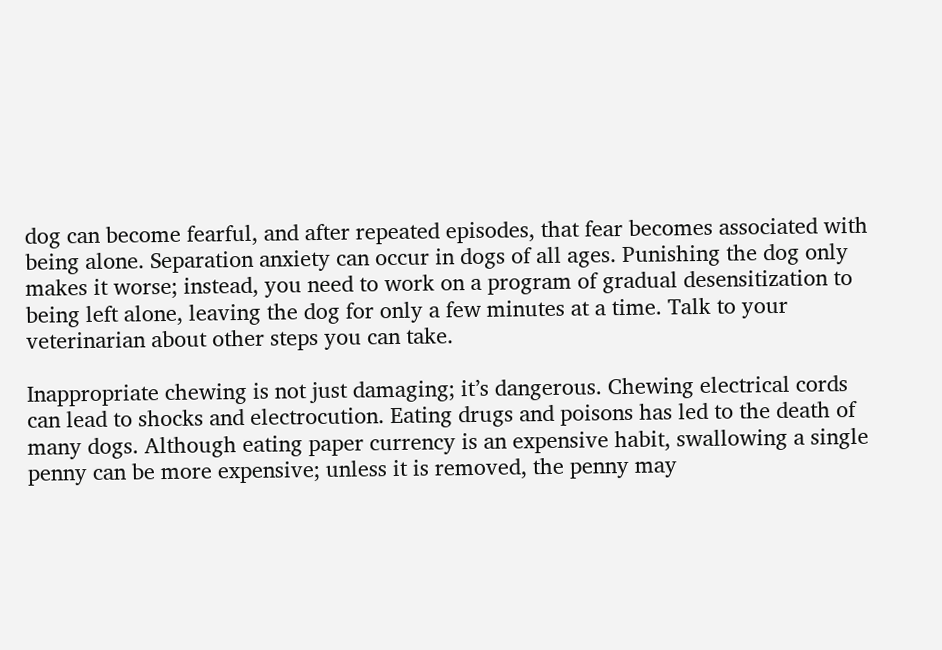dog can become fearful, and after repeated episodes, that fear becomes associated with being alone. Separation anxiety can occur in dogs of all ages. Punishing the dog only makes it worse; instead, you need to work on a program of gradual desensitization to being left alone, leaving the dog for only a few minutes at a time. Talk to your veterinarian about other steps you can take.

Inappropriate chewing is not just damaging; it’s dangerous. Chewing electrical cords can lead to shocks and electrocution. Eating drugs and poisons has led to the death of many dogs. Although eating paper currency is an expensive habit, swallowing a single penny can be more expensive; unless it is removed, the penny may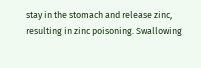stay in the stomach and release zinc, resulting in zinc poisoning. Swallowing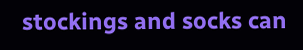stockings and socks can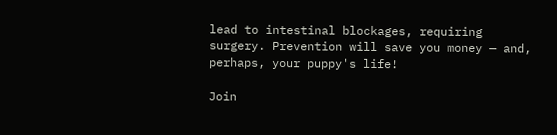lead to intestinal blockages, requiring surgery. Prevention will save you money — and, perhaps, your puppy's life!

Join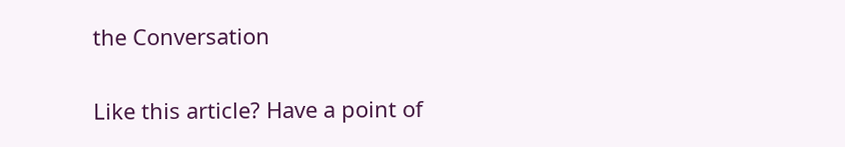the Conversation

Like this article? Have a point of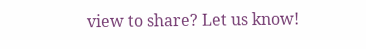view to share? Let us know!